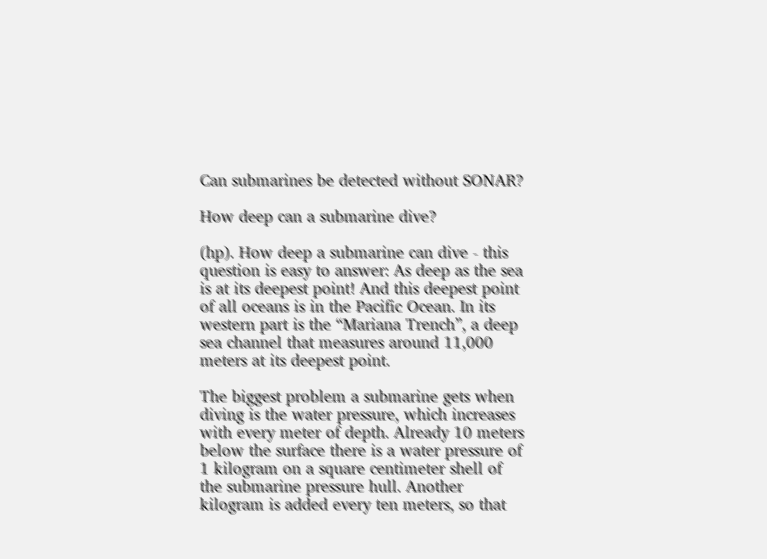Can submarines be detected without SONAR?

How deep can a submarine dive?

(hp). How deep a submarine can dive - this question is easy to answer: As deep as the sea is at its deepest point! And this deepest point of all oceans is in the Pacific Ocean. In its western part is the “Mariana Trench”, a deep sea channel that measures around 11,000 meters at its deepest point.

The biggest problem a submarine gets when diving is the water pressure, which increases with every meter of depth. Already 10 meters below the surface there is a water pressure of 1 kilogram on a square centimeter shell of the submarine pressure hull. Another kilogram is added every ten meters, so that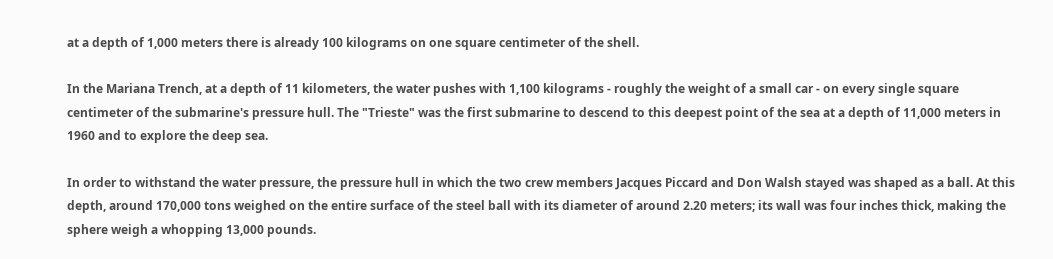at a depth of 1,000 meters there is already 100 kilograms on one square centimeter of the shell.

In the Mariana Trench, at a depth of 11 kilometers, the water pushes with 1,100 kilograms - roughly the weight of a small car - on every single square centimeter of the submarine's pressure hull. The "Trieste" was the first submarine to descend to this deepest point of the sea at a depth of 11,000 meters in 1960 and to explore the deep sea.

In order to withstand the water pressure, the pressure hull in which the two crew members Jacques Piccard and Don Walsh stayed was shaped as a ball. At this depth, around 170,000 tons weighed on the entire surface of the steel ball with its diameter of around 2.20 meters; its wall was four inches thick, making the sphere weigh a whopping 13,000 pounds.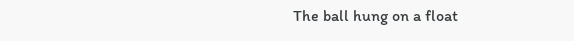The ball hung on a float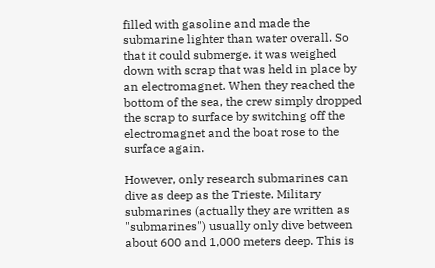filled with gasoline and made the submarine lighter than water overall. So that it could submerge. it was weighed down with scrap that was held in place by an electromagnet. When they reached the bottom of the sea, the crew simply dropped the scrap to surface by switching off the electromagnet and the boat rose to the surface again.

However, only research submarines can dive as deep as the Trieste. Military submarines (actually they are written as "submarines") usually only dive between about 600 and 1,000 meters deep. This is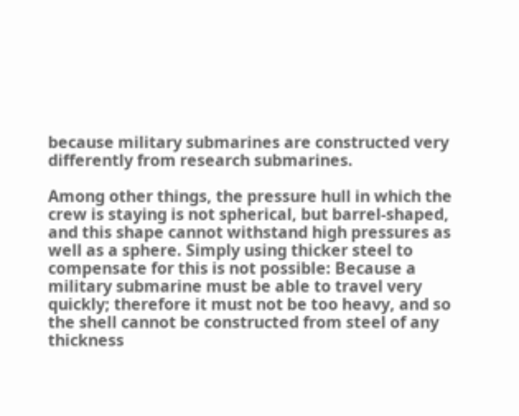because military submarines are constructed very differently from research submarines.

Among other things, the pressure hull in which the crew is staying is not spherical, but barrel-shaped, and this shape cannot withstand high pressures as well as a sphere. Simply using thicker steel to compensate for this is not possible: Because a military submarine must be able to travel very quickly; therefore it must not be too heavy, and so the shell cannot be constructed from steel of any thickness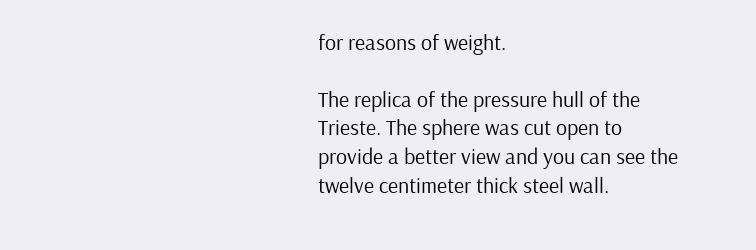for reasons of weight.

The replica of the pressure hull of the Trieste. The sphere was cut open to provide a better view and you can see the twelve centimeter thick steel wall.